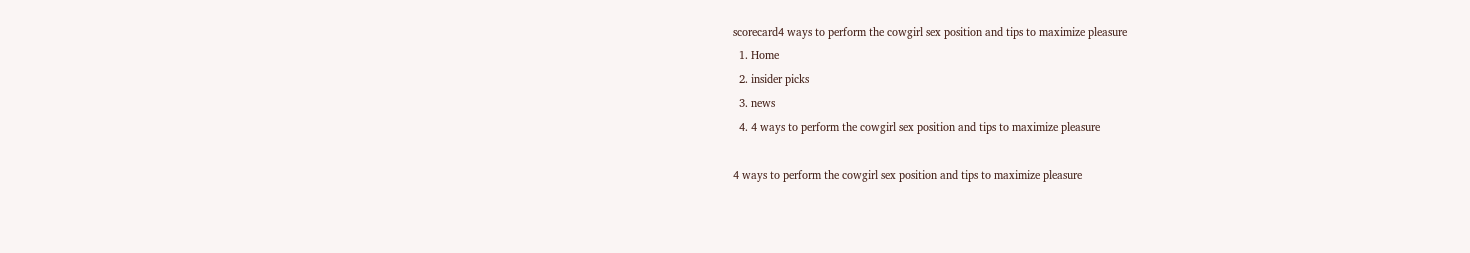scorecard4 ways to perform the cowgirl sex position and tips to maximize pleasure
  1. Home
  2. insider picks
  3. news
  4. 4 ways to perform the cowgirl sex position and tips to maximize pleasure

4 ways to perform the cowgirl sex position and tips to maximize pleasure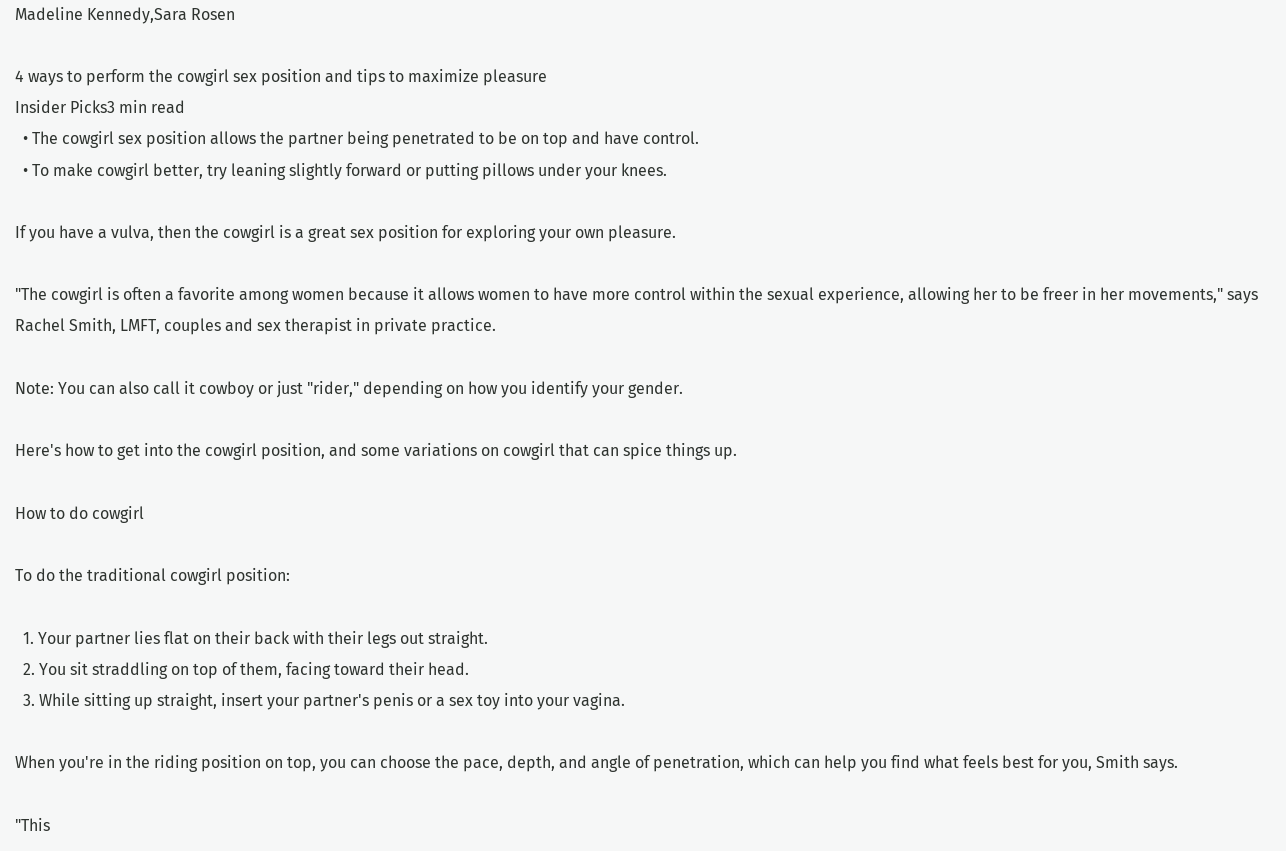Madeline Kennedy,Sara Rosen

4 ways to perform the cowgirl sex position and tips to maximize pleasure
Insider Picks3 min read
  • The cowgirl sex position allows the partner being penetrated to be on top and have control.
  • To make cowgirl better, try leaning slightly forward or putting pillows under your knees.

If you have a vulva, then the cowgirl is a great sex position for exploring your own pleasure.

"The cowgirl is often a favorite among women because it allows women to have more control within the sexual experience, allowing her to be freer in her movements," says Rachel Smith, LMFT, couples and sex therapist in private practice.

Note: You can also call it cowboy or just "rider," depending on how you identify your gender.

Here's how to get into the cowgirl position, and some variations on cowgirl that can spice things up.

How to do cowgirl

To do the traditional cowgirl position:

  1. Your partner lies flat on their back with their legs out straight.
  2. You sit straddling on top of them, facing toward their head.
  3. While sitting up straight, insert your partner's penis or a sex toy into your vagina.

When you're in the riding position on top, you can choose the pace, depth, and angle of penetration, which can help you find what feels best for you, Smith says.

"This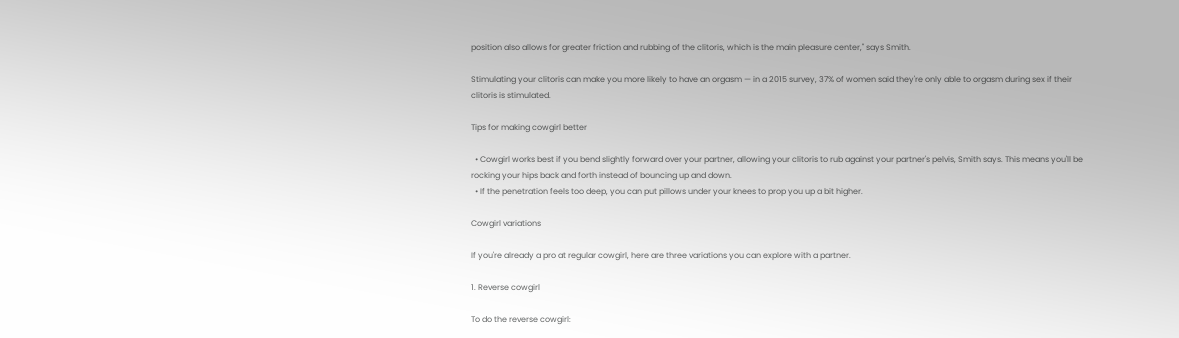position also allows for greater friction and rubbing of the clitoris, which is the main pleasure center," says Smith.

Stimulating your clitoris can make you more likely to have an orgasm — in a 2015 survey, 37% of women said they're only able to orgasm during sex if their clitoris is stimulated.

Tips for making cowgirl better

  • Cowgirl works best if you bend slightly forward over your partner, allowing your clitoris to rub against your partner's pelvis, Smith says. This means you'll be rocking your hips back and forth instead of bouncing up and down.
  • If the penetration feels too deep, you can put pillows under your knees to prop you up a bit higher.

Cowgirl variations

If you're already a pro at regular cowgirl, here are three variations you can explore with a partner.

1. Reverse cowgirl

To do the reverse cowgirl: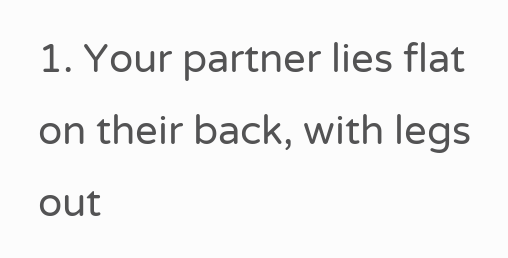1. Your partner lies flat on their back, with legs out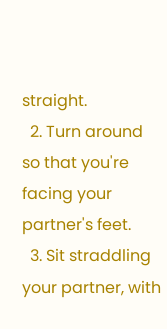straight.
  2. Turn around so that you're facing your partner's feet.
  3. Sit straddling your partner, with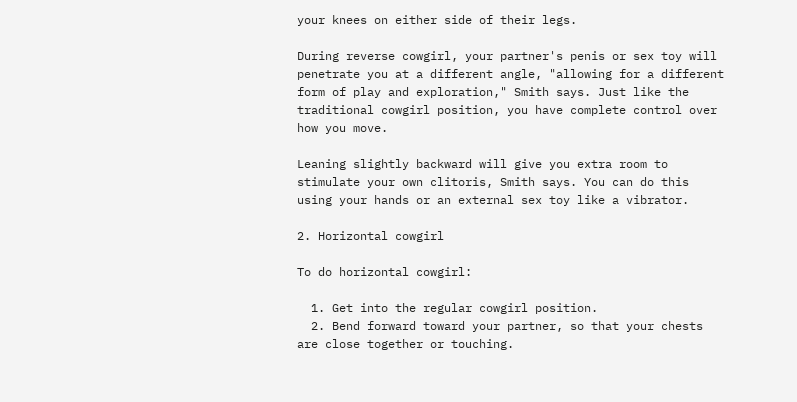your knees on either side of their legs.

During reverse cowgirl, your partner's penis or sex toy will penetrate you at a different angle, "allowing for a different form of play and exploration," Smith says. Just like the traditional cowgirl position, you have complete control over how you move.

Leaning slightly backward will give you extra room to stimulate your own clitoris, Smith says. You can do this using your hands or an external sex toy like a vibrator.

2. Horizontal cowgirl

To do horizontal cowgirl:

  1. Get into the regular cowgirl position.
  2. Bend forward toward your partner, so that your chests are close together or touching.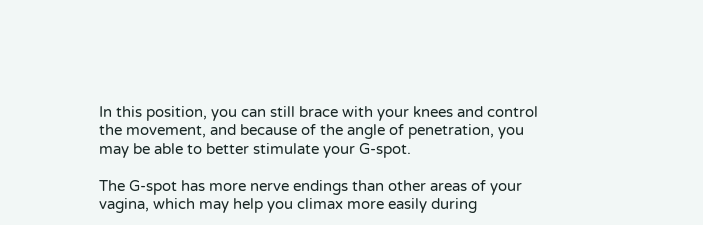In this position, you can still brace with your knees and control the movement, and because of the angle of penetration, you may be able to better stimulate your G-spot.

The G-spot has more nerve endings than other areas of your vagina, which may help you climax more easily during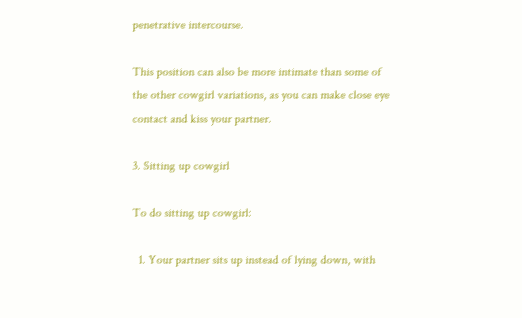penetrative intercourse.

This position can also be more intimate than some of the other cowgirl variations, as you can make close eye contact and kiss your partner.

3. Sitting up cowgirl

To do sitting up cowgirl:

  1. Your partner sits up instead of lying down, with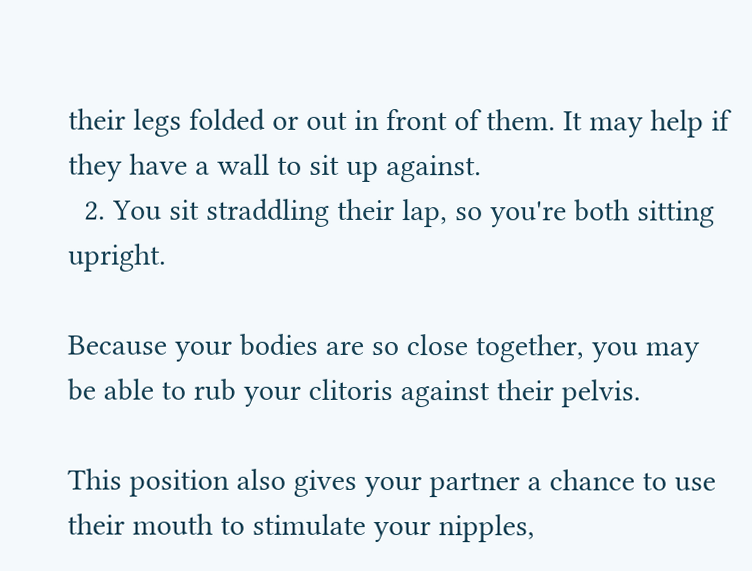their legs folded or out in front of them. It may help if they have a wall to sit up against.
  2. You sit straddling their lap, so you're both sitting upright.

Because your bodies are so close together, you may be able to rub your clitoris against their pelvis.

This position also gives your partner a chance to use their mouth to stimulate your nipples,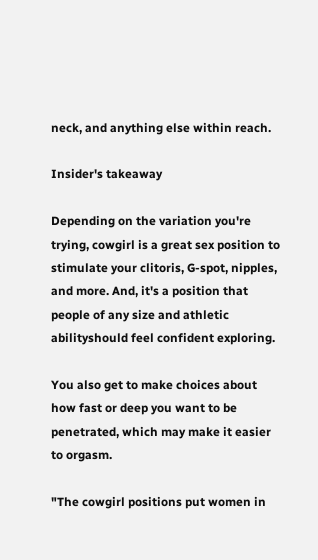neck, and anything else within reach.

Insider's takeaway

Depending on the variation you're trying, cowgirl is a great sex position to stimulate your clitoris, G-spot, nipples, and more. And, it's a position that people of any size and athletic abilityshould feel confident exploring.

You also get to make choices about how fast or deep you want to be penetrated, which may make it easier to orgasm.

"The cowgirl positions put women in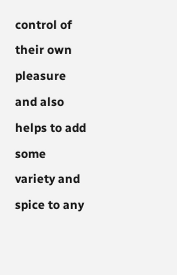control of their own pleasure and also helps to add some variety and spice to any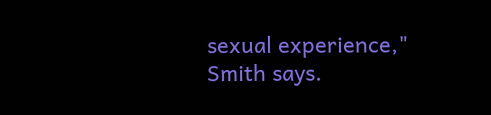sexual experience," Smith says.